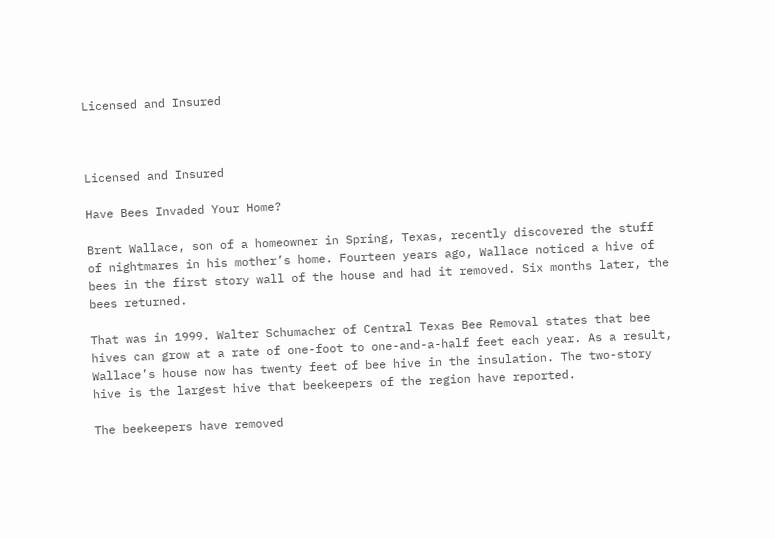Licensed and Insured



Licensed and Insured

Have Bees Invaded Your Home?

Brent Wallace, son of a homeowner in Spring, Texas, recently discovered the stuff of nightmares in his mother’s home. Fourteen years ago, Wallace noticed a hive of bees in the first story wall of the house and had it removed. Six months later, the bees returned.

That was in 1999. Walter Schumacher of Central Texas Bee Removal states that bee hives can grow at a rate of one-foot to one-and-a-half feet each year. As a result, Wallace’s house now has twenty feet of bee hive in the insulation. The two-story hive is the largest hive that beekeepers of the region have reported.

The beekeepers have removed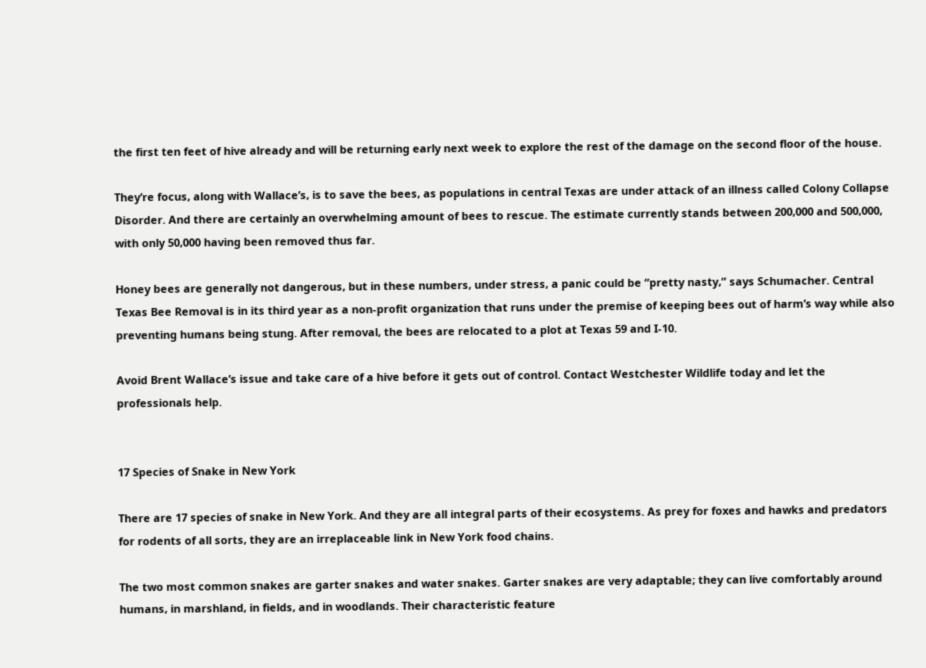the first ten feet of hive already and will be returning early next week to explore the rest of the damage on the second floor of the house.

They’re focus, along with Wallace’s, is to save the bees, as populations in central Texas are under attack of an illness called Colony Collapse Disorder. And there are certainly an overwhelming amount of bees to rescue. The estimate currently stands between 200,000 and 500,000, with only 50,000 having been removed thus far.

Honey bees are generally not dangerous, but in these numbers, under stress, a panic could be “pretty nasty,” says Schumacher. Central Texas Bee Removal is in its third year as a non-profit organization that runs under the premise of keeping bees out of harm’s way while also preventing humans being stung. After removal, the bees are relocated to a plot at Texas 59 and I-10.

Avoid Brent Wallace’s issue and take care of a hive before it gets out of control. Contact Westchester Wildlife today and let the professionals help.


17 Species of Snake in New York

There are 17 species of snake in New York. And they are all integral parts of their ecosystems. As prey for foxes and hawks and predators for rodents of all sorts, they are an irreplaceable link in New York food chains.

The two most common snakes are garter snakes and water snakes. Garter snakes are very adaptable; they can live comfortably around humans, in marshland, in fields, and in woodlands. Their characteristic feature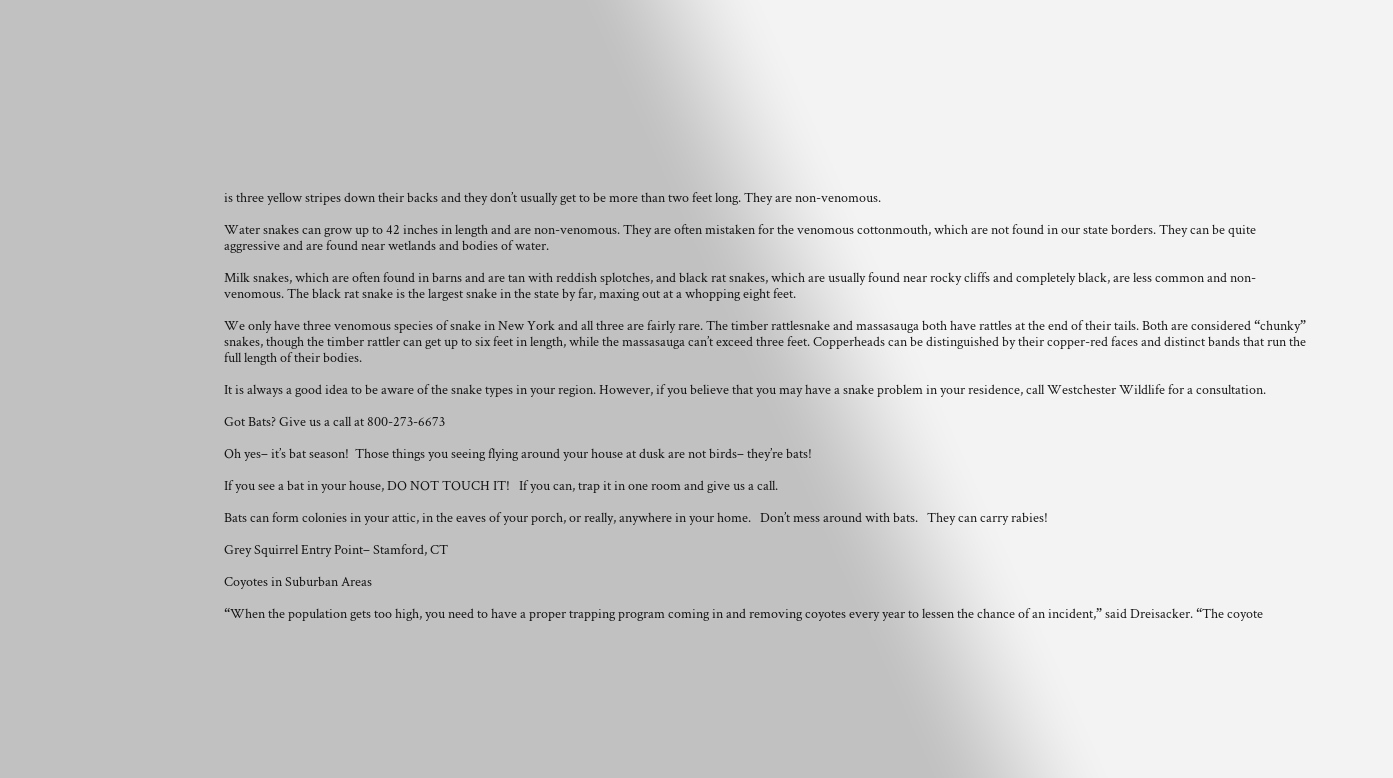is three yellow stripes down their backs and they don’t usually get to be more than two feet long. They are non-venomous.

Water snakes can grow up to 42 inches in length and are non-venomous. They are often mistaken for the venomous cottonmouth, which are not found in our state borders. They can be quite aggressive and are found near wetlands and bodies of water.

Milk snakes, which are often found in barns and are tan with reddish splotches, and black rat snakes, which are usually found near rocky cliffs and completely black, are less common and non-venomous. The black rat snake is the largest snake in the state by far, maxing out at a whopping eight feet.

We only have three venomous species of snake in New York and all three are fairly rare. The timber rattlesnake and massasauga both have rattles at the end of their tails. Both are considered “chunky” snakes, though the timber rattler can get up to six feet in length, while the massasauga can’t exceed three feet. Copperheads can be distinguished by their copper-red faces and distinct bands that run the full length of their bodies.

It is always a good idea to be aware of the snake types in your region. However, if you believe that you may have a snake problem in your residence, call Westchester Wildlife for a consultation.

Got Bats? Give us a call at 800-273-6673

Oh yes– it’s bat season!  Those things you seeing flying around your house at dusk are not birds– they’re bats!

If you see a bat in your house, DO NOT TOUCH IT!   If you can, trap it in one room and give us a call.

Bats can form colonies in your attic, in the eaves of your porch, or really, anywhere in your home.   Don’t mess around with bats.   They can carry rabies!

Grey Squirrel Entry Point– Stamford, CT

Coyotes in Suburban Areas

“When the population gets too high, you need to have a proper trapping program coming in and removing coyotes every year to lessen the chance of an incident,” said Dreisacker. “The coyote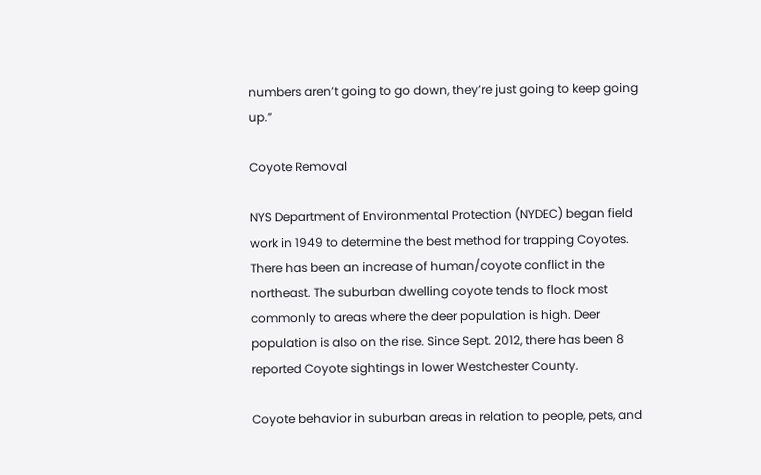numbers aren’t going to go down, they’re just going to keep going up.”

Coyote Removal

NYS Department of Environmental Protection (NYDEC) began field work in 1949 to determine the best method for trapping Coyotes. There has been an increase of human/coyote conflict in the northeast. The suburban dwelling coyote tends to flock most commonly to areas where the deer population is high. Deer population is also on the rise. Since Sept. 2012, there has been 8 reported Coyote sightings in lower Westchester County.

Coyote behavior in suburban areas in relation to people, pets, and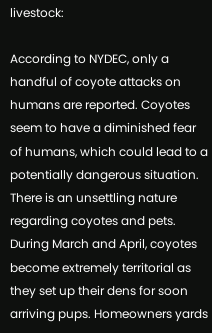livestock:

According to NYDEC, only a handful of coyote attacks on humans are reported. Coyotes seem to have a diminished fear of humans, which could lead to a potentially dangerous situation. There is an unsettling nature regarding coyotes and pets. During March and April, coyotes become extremely territorial as they set up their dens for soon arriving pups. Homeowners yards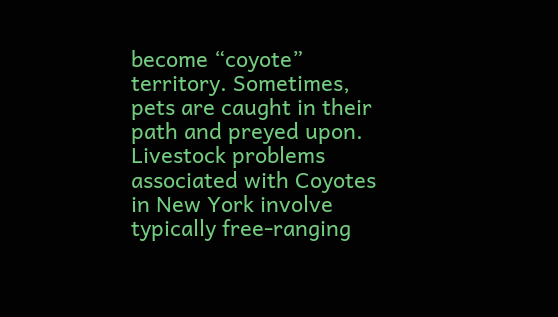become “coyote” territory. Sometimes, pets are caught in their path and preyed upon. Livestock problems associated with Coyotes in New York involve typically free-ranging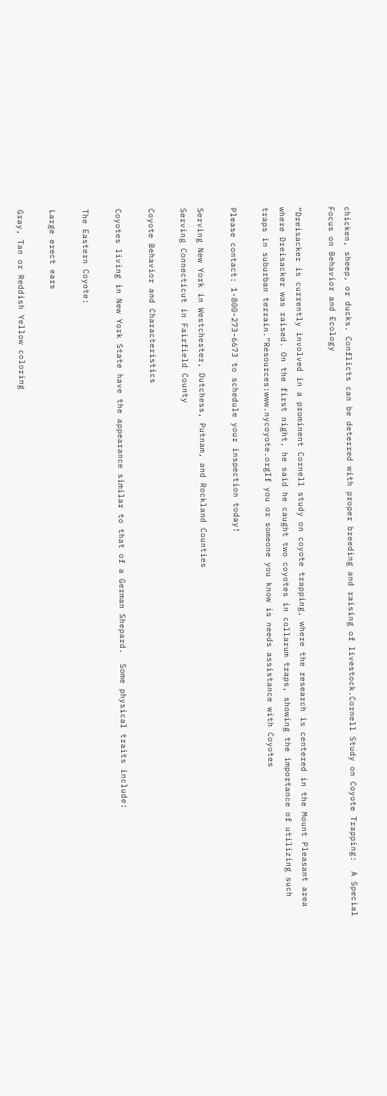chicken, sheep, or ducks. Conflicts can be deterred with proper breeding and raising of livestock.Cornell Study on Coyote Trapping:  A Special Focus on Behavior and Ecology

“Dreisacker is currently involved in a prominent Cornell study on coyote trapping, where the research is centered in the Mount Pleasant area where Dreisacker was raised. On the first night, he said he caught two coyotes in collarum traps, showing the importance of utilizing such traps in suburban terrain.”Resources:www.nycoyote.orgIf you or someone you know is needs assistance with Coyotes

Please contact: 1-800-273-6673 to schedule your inspection today!

Serving New York in Westchester, Dutchess, Putnam, and Rockland Counties
Serving Connecticut in Fairfield County

Coyote Behavior and Characteristics

Coyotes living in New York State have the appearance similar to that of a German Shepard.  Some physical traits include:

The Eastern Coyote:

Large erect ears

Gray, Tan or Reddish Yellow coloring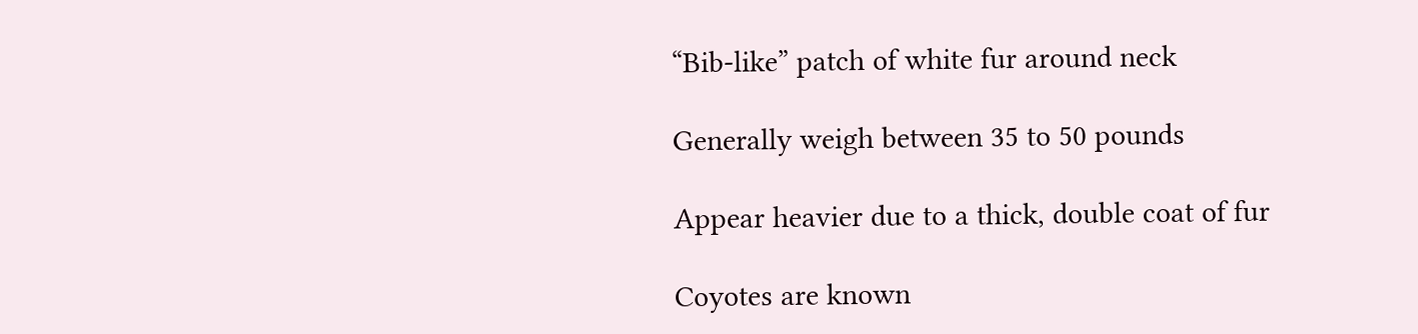“Bib-like” patch of white fur around neck

Generally weigh between 35 to 50 pounds

Appear heavier due to a thick, double coat of fur

Coyotes are known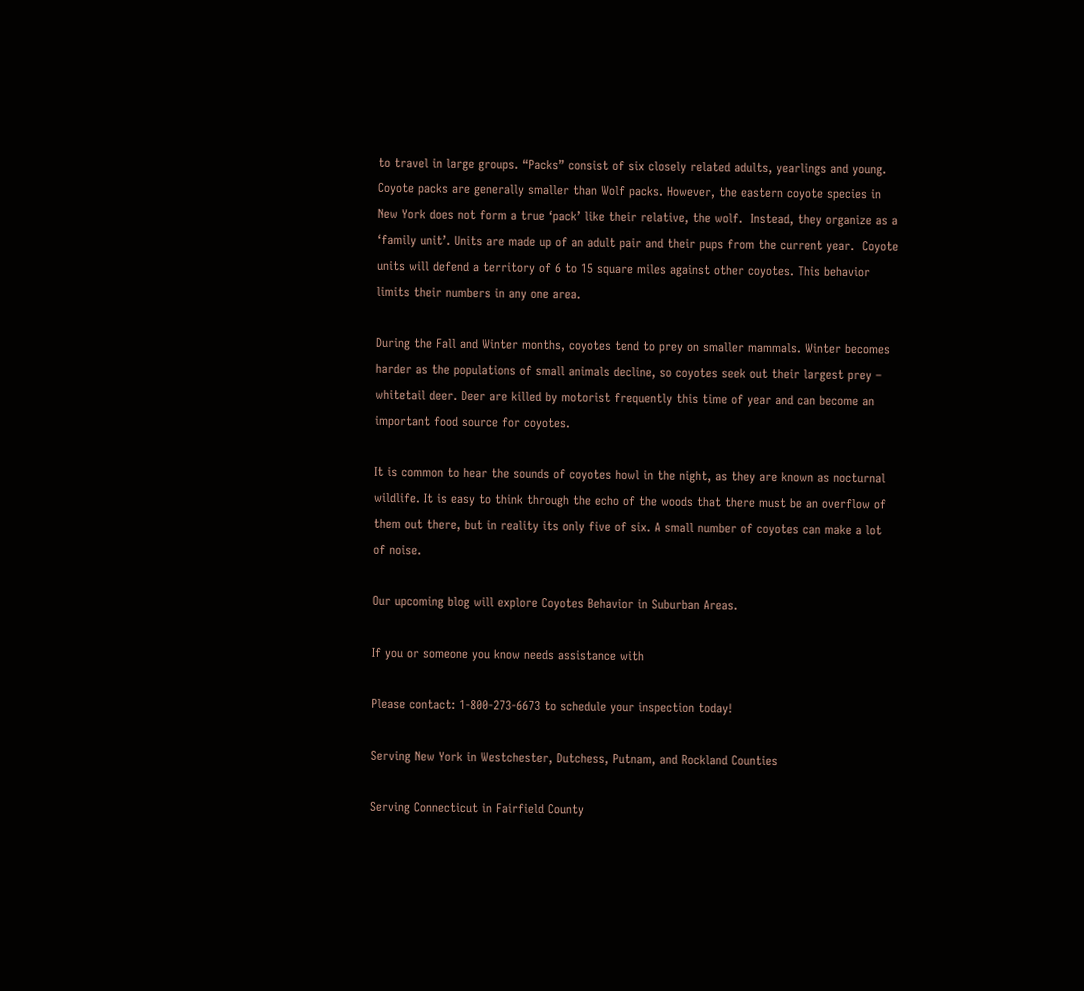to travel in large groups. “Packs” consist of six closely related adults, yearlings and young. Coyote packs are generally smaller than Wolf packs. However, the eastern coyote species in New York does not form a true ‘pack’ like their relative, the wolf.  Instead, they organize as a ‘family unit’. Units are made up of an adult pair and their pups from the current year.  Coyote units will defend a territory of 6 to 15 square miles against other coyotes. This behavior limits their numbers in any one area.

During the Fall and Winter months, coyotes tend to prey on smaller mammals. Winter becomes harder as the populations of small animals decline, so coyotes seek out their largest prey – whitetail deer. Deer are killed by motorist frequently this time of year and can become an important food source for coyotes.

It is common to hear the sounds of coyotes howl in the night, as they are known as nocturnal wildlife. It is easy to think through the echo of the woods that there must be an overflow of them out there, but in reality its only five of six. A small number of coyotes can make a lot of noise.

Our upcoming blog will explore Coyotes Behavior in Suburban Areas.

If you or someone you know needs assistance with

Please contact: 1-800-273-6673 to schedule your inspection today!

Serving New York in Westchester, Dutchess, Putnam, and Rockland Counties

Serving Connecticut in Fairfield County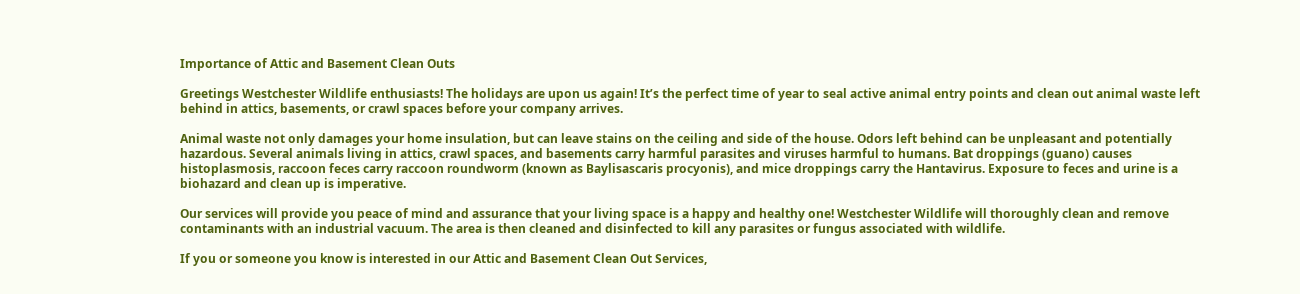Importance of Attic and Basement Clean Outs

Greetings Westchester Wildlife enthusiasts! The holidays are upon us again! It’s the perfect time of year to seal active animal entry points and clean out animal waste left behind in attics, basements, or crawl spaces before your company arrives.

Animal waste not only damages your home insulation, but can leave stains on the ceiling and side of the house. Odors left behind can be unpleasant and potentially hazardous. Several animals living in attics, crawl spaces, and basements carry harmful parasites and viruses harmful to humans. Bat droppings (guano) causes histoplasmosis, raccoon feces carry raccoon roundworm (known as Baylisascaris procyonis), and mice droppings carry the Hantavirus. Exposure to feces and urine is a biohazard and clean up is imperative.

Our services will provide you peace of mind and assurance that your living space is a happy and healthy one! Westchester Wildlife will thoroughly clean and remove contaminants with an industrial vacuum. The area is then cleaned and disinfected to kill any parasites or fungus associated with wildlife.

If you or someone you know is interested in our Attic and Basement Clean Out Services,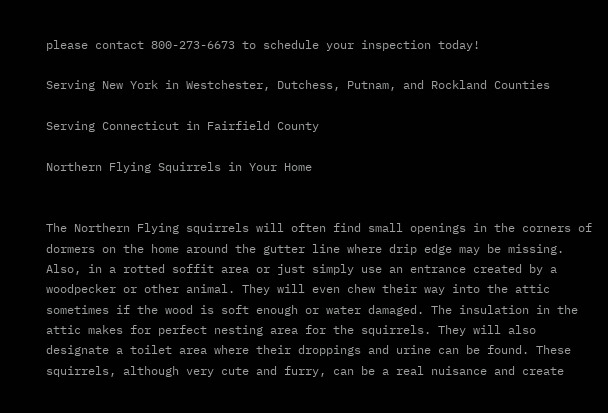please contact 800-273-6673 to schedule your inspection today!

Serving New York in Westchester, Dutchess, Putnam, and Rockland Counties

Serving Connecticut in Fairfield County

Northern Flying Squirrels in Your Home


The Northern Flying squirrels will often find small openings in the corners of dormers on the home around the gutter line where drip edge may be missing. Also, in a rotted soffit area or just simply use an entrance created by a woodpecker or other animal. They will even chew their way into the attic sometimes if the wood is soft enough or water damaged. The insulation in the attic makes for perfect nesting area for the squirrels. They will also designate a toilet area where their droppings and urine can be found. These squirrels, although very cute and furry, can be a real nuisance and create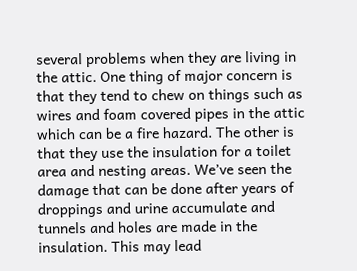several problems when they are living in the attic. One thing of major concern is that they tend to chew on things such as wires and foam covered pipes in the attic which can be a fire hazard. The other is that they use the insulation for a toilet area and nesting areas. We’ve seen the damage that can be done after years of droppings and urine accumulate and tunnels and holes are made in the insulation. This may lead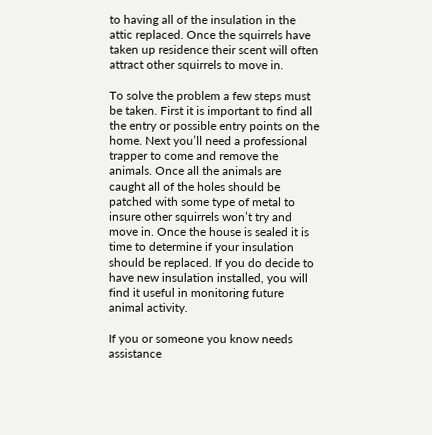to having all of the insulation in the attic replaced. Once the squirrels have taken up residence their scent will often attract other squirrels to move in.

To solve the problem a few steps must be taken. First it is important to find all the entry or possible entry points on the home. Next you’ll need a professional trapper to come and remove the animals. Once all the animals are caught all of the holes should be patched with some type of metal to insure other squirrels won’t try and move in. Once the house is sealed it is time to determine if your insulation should be replaced. If you do decide to have new insulation installed, you will find it useful in monitoring future animal activity.

If you or someone you know needs assistance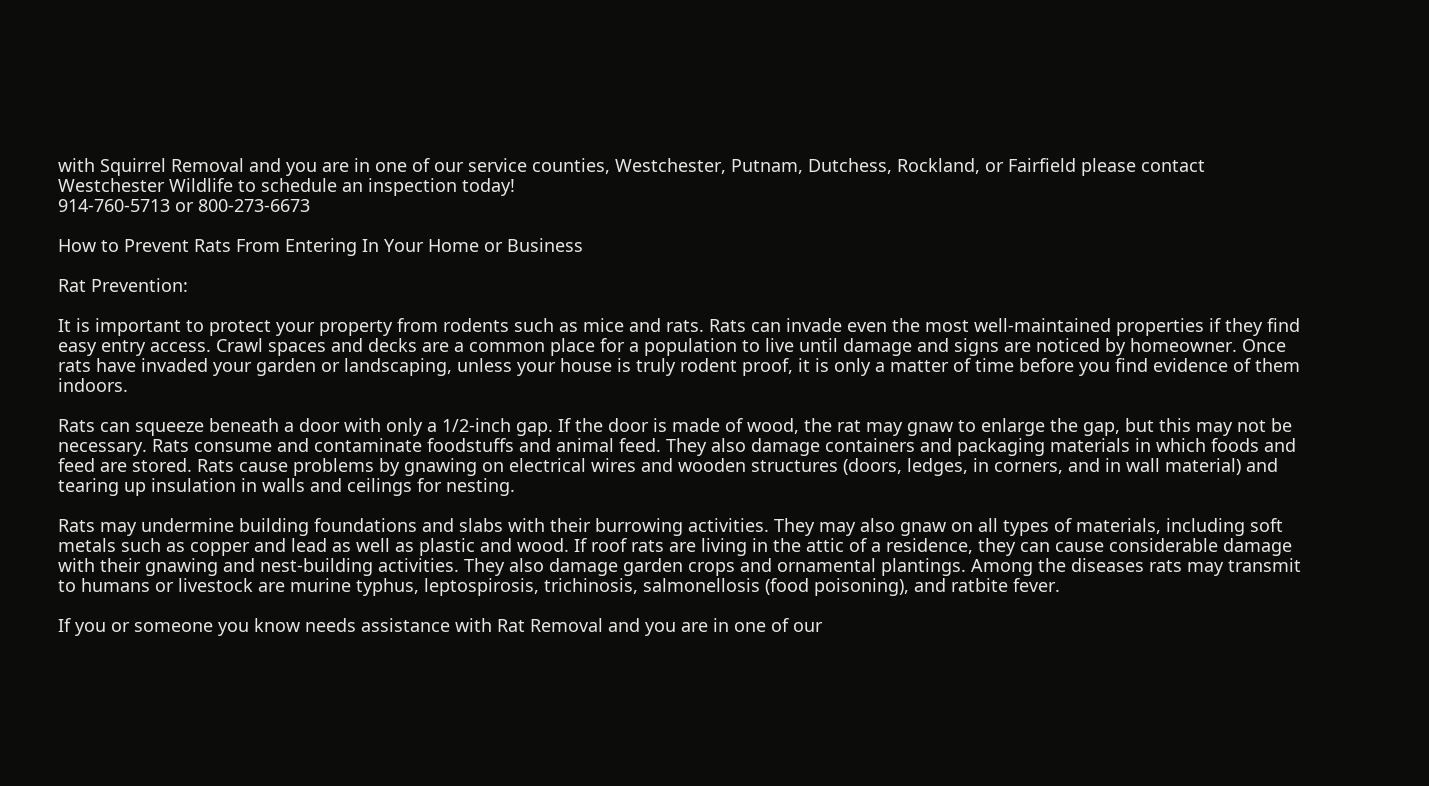with Squirrel Removal and you are in one of our service counties, Westchester, Putnam, Dutchess, Rockland, or Fairfield please contact Westchester Wildlife to schedule an inspection today!
914-760-5713 or 800-273-6673

How to Prevent Rats From Entering In Your Home or Business

Rat Prevention:

It is important to protect your property from rodents such as mice and rats. Rats can invade even the most well-maintained properties if they find easy entry access. Crawl spaces and decks are a common place for a population to live until damage and signs are noticed by homeowner. Once rats have invaded your garden or landscaping, unless your house is truly rodent proof, it is only a matter of time before you find evidence of them indoors.

Rats can squeeze beneath a door with only a 1/2-inch gap. If the door is made of wood, the rat may gnaw to enlarge the gap, but this may not be necessary. Rats consume and contaminate foodstuffs and animal feed. They also damage containers and packaging materials in which foods and feed are stored. Rats cause problems by gnawing on electrical wires and wooden structures (doors, ledges, in corners, and in wall material) and tearing up insulation in walls and ceilings for nesting.

Rats may undermine building foundations and slabs with their burrowing activities. They may also gnaw on all types of materials, including soft metals such as copper and lead as well as plastic and wood. If roof rats are living in the attic of a residence, they can cause considerable damage with their gnawing and nest-building activities. They also damage garden crops and ornamental plantings. Among the diseases rats may transmit to humans or livestock are murine typhus, leptospirosis, trichinosis, salmonellosis (food poisoning), and ratbite fever.

If you or someone you know needs assistance with Rat Removal and you are in one of our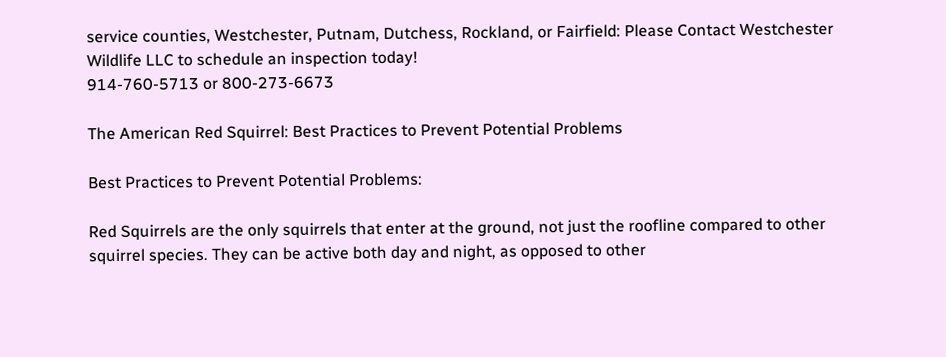service counties, Westchester, Putnam, Dutchess, Rockland, or Fairfield: Please Contact Westchester Wildlife LLC to schedule an inspection today!
914-760-5713 or 800-273-6673

The American Red Squirrel: Best Practices to Prevent Potential Problems

Best Practices to Prevent Potential Problems:

Red Squirrels are the only squirrels that enter at the ground, not just the roofline compared to other squirrel species. They can be active both day and night, as opposed to other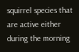squirrel species that are active either during the morning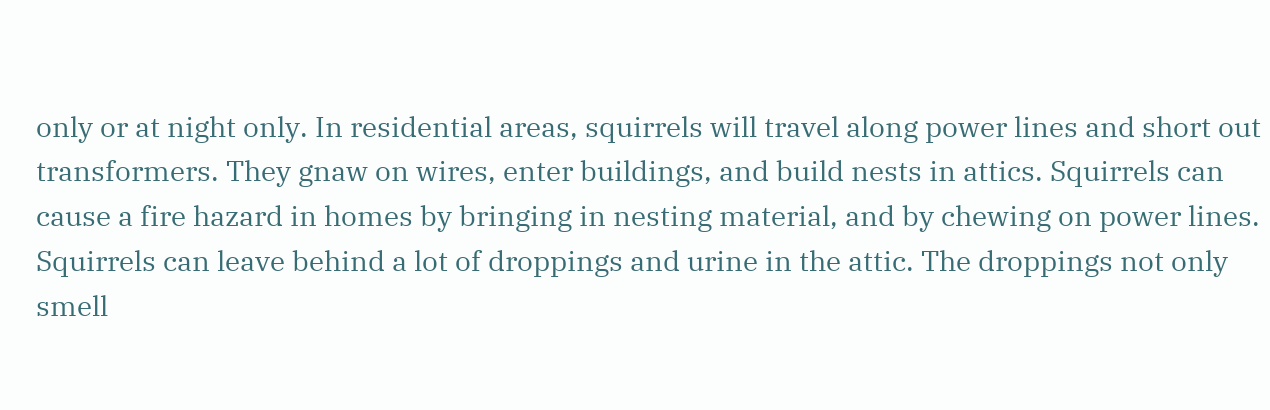only or at night only. In residential areas, squirrels will travel along power lines and short out transformers. They gnaw on wires, enter buildings, and build nests in attics. Squirrels can cause a fire hazard in homes by bringing in nesting material, and by chewing on power lines. Squirrels can leave behind a lot of droppings and urine in the attic. The droppings not only smell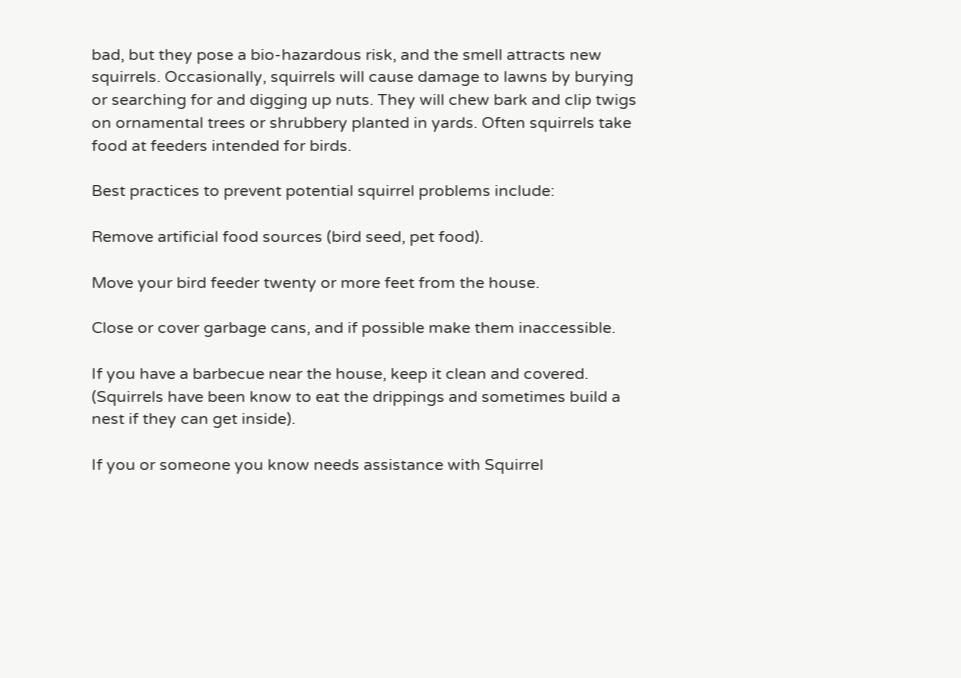bad, but they pose a bio-hazardous risk, and the smell attracts new squirrels. Occasionally, squirrels will cause damage to lawns by burying or searching for and digging up nuts. They will chew bark and clip twigs on ornamental trees or shrubbery planted in yards. Often squirrels take food at feeders intended for birds.

Best practices to prevent potential squirrel problems include:

Remove artificial food sources (bird seed, pet food).

Move your bird feeder twenty or more feet from the house.

Close or cover garbage cans, and if possible make them inaccessible.

If you have a barbecue near the house, keep it clean and covered. (Squirrels have been know to eat the drippings and sometimes build a nest if they can get inside).

If you or someone you know needs assistance with Squirrel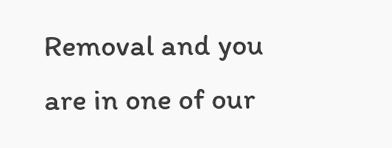Removal and you are in one of our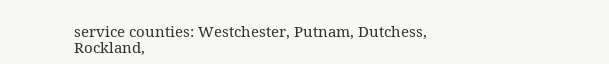service counties: Westchester, Putnam, Dutchess, Rockland,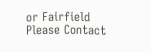or Fairfield
Please Contact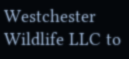Westchester Wildlife LLC to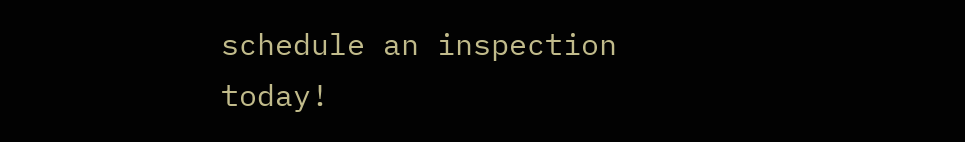schedule an inspection today!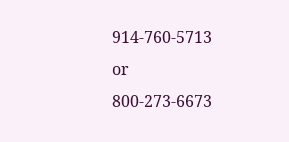914-760-5713 or 800-273-6673